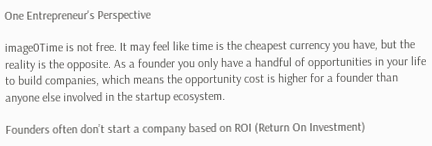One Entrepreneur's Perspective

image0Time is not free. It may feel like time is the cheapest currency you have, but the reality is the opposite. As a founder you only have a handful of opportunities in your life to build companies, which means the opportunity cost is higher for a founder than anyone else involved in the startup ecosystem.

Founders often don’t start a company based on ROI (Return On Investment)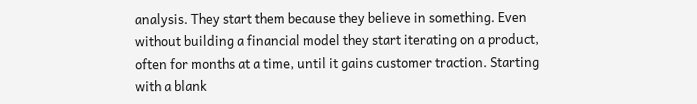analysis. They start them because they believe in something. Even without building a financial model they start iterating on a product, often for months at a time, until it gains customer traction. Starting with a blank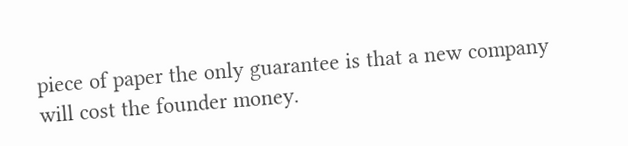piece of paper the only guarantee is that a new company will cost the founder money.